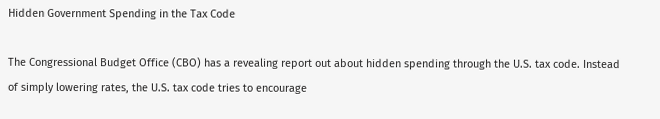Hidden Government Spending in the Tax Code

The Congressional Budget Office (CBO) has a revealing report out about hidden spending through the U.S. tax code. Instead of simply lowering rates, the U.S. tax code tries to encourage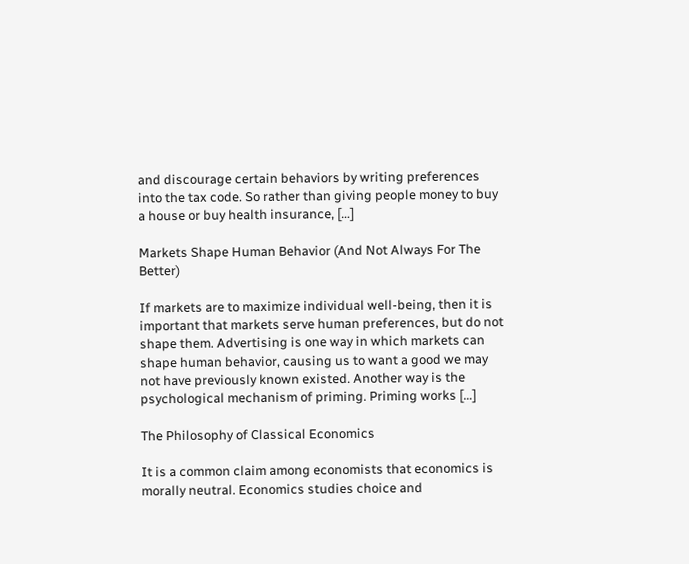and discourage certain behaviors by writing preferences into the tax code. So rather than giving people money to buy a house or buy health insurance, […]

Markets Shape Human Behavior (And Not Always For The Better)

If markets are to maximize individual well-being, then it is important that markets serve human preferences, but do not shape them. Advertising is one way in which markets can shape human behavior, causing us to want a good we may not have previously known existed. Another way is the psychological mechanism of priming. Priming works […]

The Philosophy of Classical Economics

It is a common claim among economists that economics is morally neutral. Economics studies choice and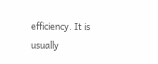efficiency. It is usually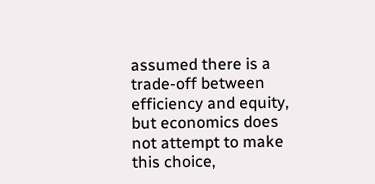assumed there is a trade-off between efficiency and equity, but economics does not attempt to make this choice,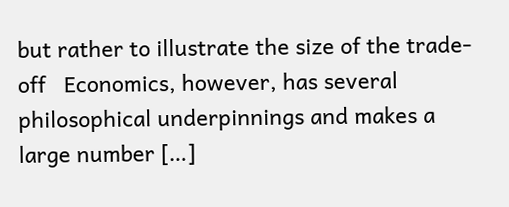but rather to illustrate the size of the trade-off   Economics, however, has several philosophical underpinnings and makes a large number […]